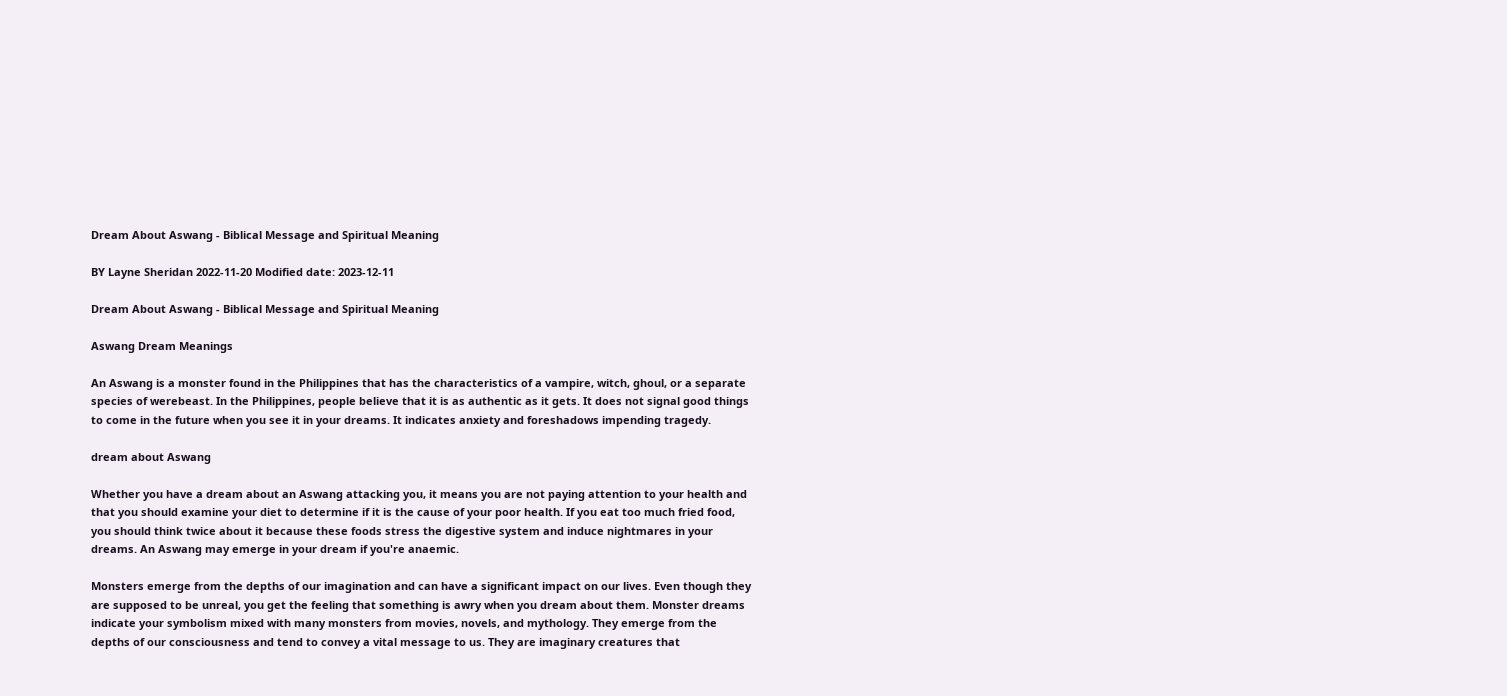Dream About Aswang - Biblical Message and Spiritual Meaning

BY Layne Sheridan 2022-11-20 Modified date: 2023-12-11

Dream About Aswang - Biblical Message and Spiritual Meaning

Aswang Dream Meanings

An Aswang is a monster found in the Philippines that has the characteristics of a vampire, witch, ghoul, or a separate species of werebeast. In the Philippines, people believe that it is as authentic as it gets. It does not signal good things to come in the future when you see it in your dreams. It indicates anxiety and foreshadows impending tragedy.

dream about Aswang

Whether you have a dream about an Aswang attacking you, it means you are not paying attention to your health and that you should examine your diet to determine if it is the cause of your poor health. If you eat too much fried food, you should think twice about it because these foods stress the digestive system and induce nightmares in your dreams. An Aswang may emerge in your dream if you're anaemic.

Monsters emerge from the depths of our imagination and can have a significant impact on our lives. Even though they are supposed to be unreal, you get the feeling that something is awry when you dream about them. Monster dreams indicate your symbolism mixed with many monsters from movies, novels, and mythology. They emerge from the depths of our consciousness and tend to convey a vital message to us. They are imaginary creatures that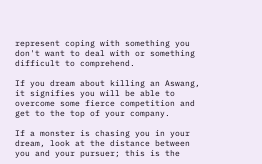represent coping with something you don't want to deal with or something difficult to comprehend.

If you dream about killing an Aswang, it signifies you will be able to overcome some fierce competition and get to the top of your company.

If a monster is chasing you in your dream, look at the distance between you and your pursuer; this is the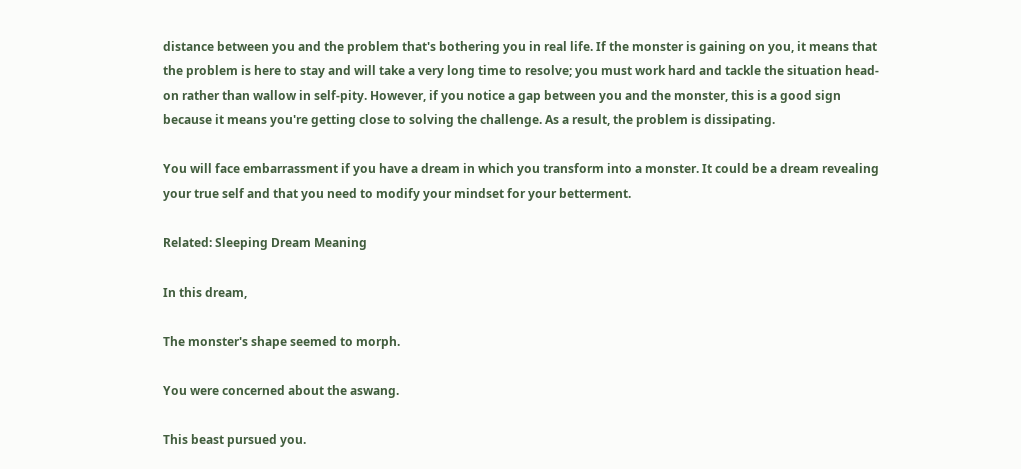distance between you and the problem that's bothering you in real life. If the monster is gaining on you, it means that the problem is here to stay and will take a very long time to resolve; you must work hard and tackle the situation head-on rather than wallow in self-pity. However, if you notice a gap between you and the monster, this is a good sign because it means you're getting close to solving the challenge. As a result, the problem is dissipating.

You will face embarrassment if you have a dream in which you transform into a monster. It could be a dream revealing your true self and that you need to modify your mindset for your betterment.

Related: Sleeping Dream Meaning

In this dream,

The monster's shape seemed to morph.

You were concerned about the aswang.

This beast pursued you.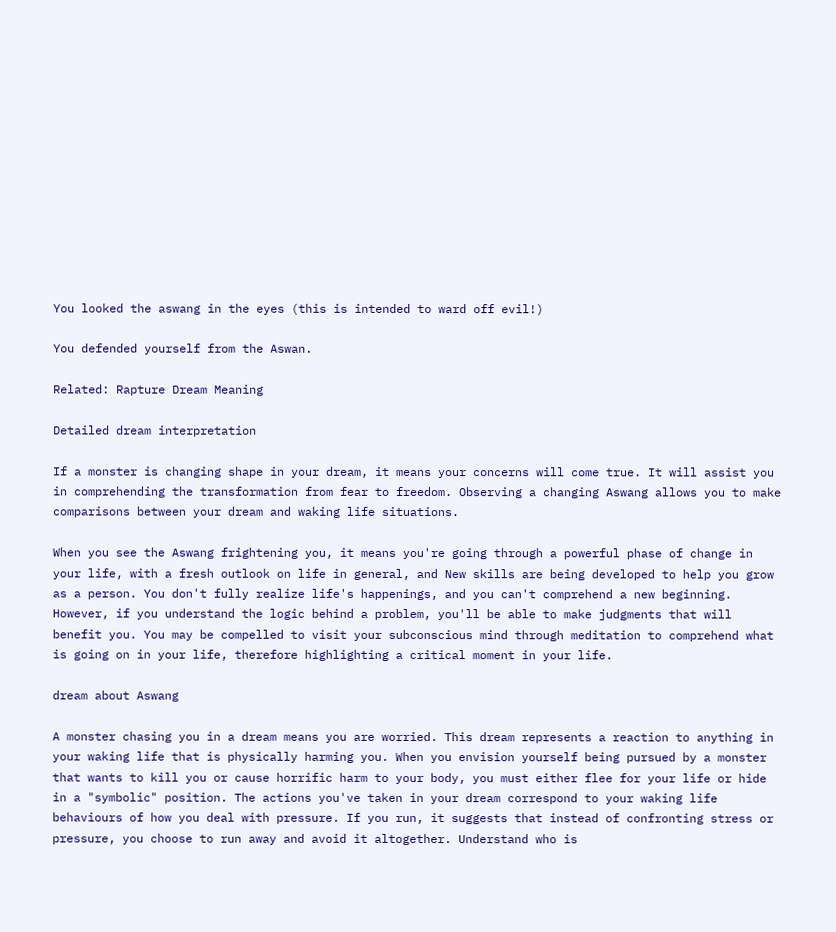You looked the aswang in the eyes (this is intended to ward off evil!)

You defended yourself from the Aswan.

Related: Rapture Dream Meaning

Detailed dream interpretation

If a monster is changing shape in your dream, it means your concerns will come true. It will assist you in comprehending the transformation from fear to freedom. Observing a changing Aswang allows you to make comparisons between your dream and waking life situations.

When you see the Aswang frightening you, it means you're going through a powerful phase of change in your life, with a fresh outlook on life in general, and New skills are being developed to help you grow as a person. You don't fully realize life's happenings, and you can't comprehend a new beginning. However, if you understand the logic behind a problem, you'll be able to make judgments that will benefit you. You may be compelled to visit your subconscious mind through meditation to comprehend what is going on in your life, therefore highlighting a critical moment in your life.

dream about Aswang

A monster chasing you in a dream means you are worried. This dream represents a reaction to anything in your waking life that is physically harming you. When you envision yourself being pursued by a monster that wants to kill you or cause horrific harm to your body, you must either flee for your life or hide in a "symbolic" position. The actions you've taken in your dream correspond to your waking life behaviours of how you deal with pressure. If you run, it suggests that instead of confronting stress or pressure, you choose to run away and avoid it altogether. Understand who is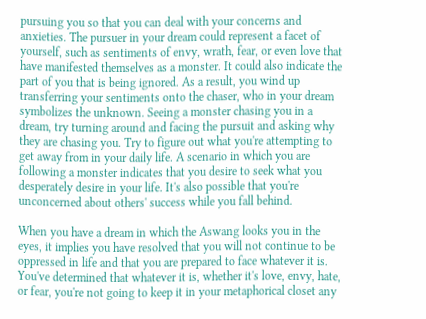pursuing you so that you can deal with your concerns and anxieties. The pursuer in your dream could represent a facet of yourself, such as sentiments of envy, wrath, fear, or even love that have manifested themselves as a monster. It could also indicate the part of you that is being ignored. As a result, you wind up transferring your sentiments onto the chaser, who in your dream symbolizes the unknown. Seeing a monster chasing you in a dream, try turning around and facing the pursuit and asking why they are chasing you. Try to figure out what you're attempting to get away from in your daily life. A scenario in which you are following a monster indicates that you desire to seek what you desperately desire in your life. It's also possible that you're unconcerned about others' success while you fall behind.

When you have a dream in which the Aswang looks you in the eyes, it implies you have resolved that you will not continue to be oppressed in life and that you are prepared to face whatever it is. You've determined that whatever it is, whether it's love, envy, hate, or fear, you're not going to keep it in your metaphorical closet any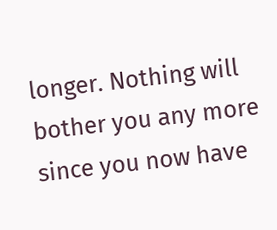longer. Nothing will bother you any more since you now have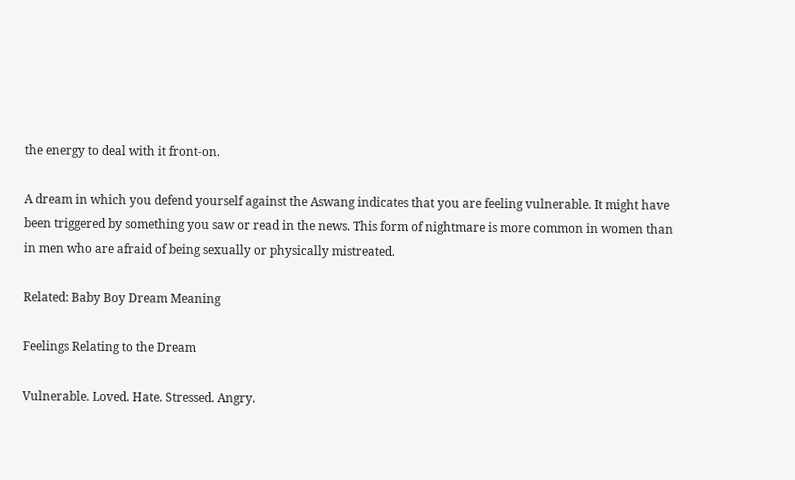the energy to deal with it front-on.

A dream in which you defend yourself against the Aswang indicates that you are feeling vulnerable. It might have been triggered by something you saw or read in the news. This form of nightmare is more common in women than in men who are afraid of being sexually or physically mistreated.

Related: Baby Boy Dream Meaning

Feelings Relating to the Dream

Vulnerable. Loved. Hate. Stressed. Angry.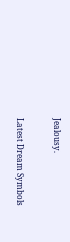Jealousy.


Latest Dream Symbols